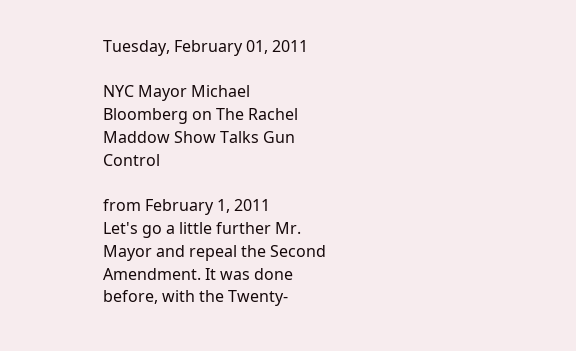Tuesday, February 01, 2011

NYC Mayor Michael Bloomberg on The Rachel Maddow Show Talks Gun Control

from February 1, 2011
Let's go a little further Mr. Mayor and repeal the Second Amendment. It was done before, with the Twenty-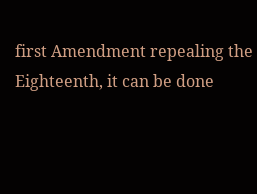first Amendment repealing the Eighteenth, it can be done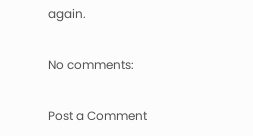again.

No comments:

Post a Comment